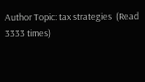Author Topic: tax strategies  (Read 3333 times)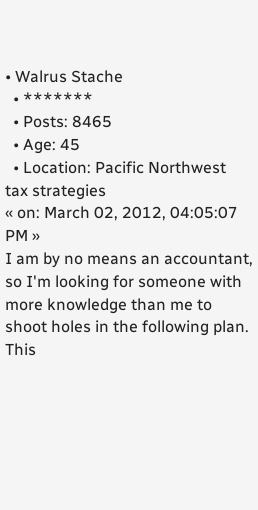• Walrus Stache
  • *******
  • Posts: 8465
  • Age: 45
  • Location: Pacific Northwest
tax strategies
« on: March 02, 2012, 04:05:07 PM »
I am by no means an accountant, so I'm looking for someone with more knowledge than me to shoot holes in the following plan.  This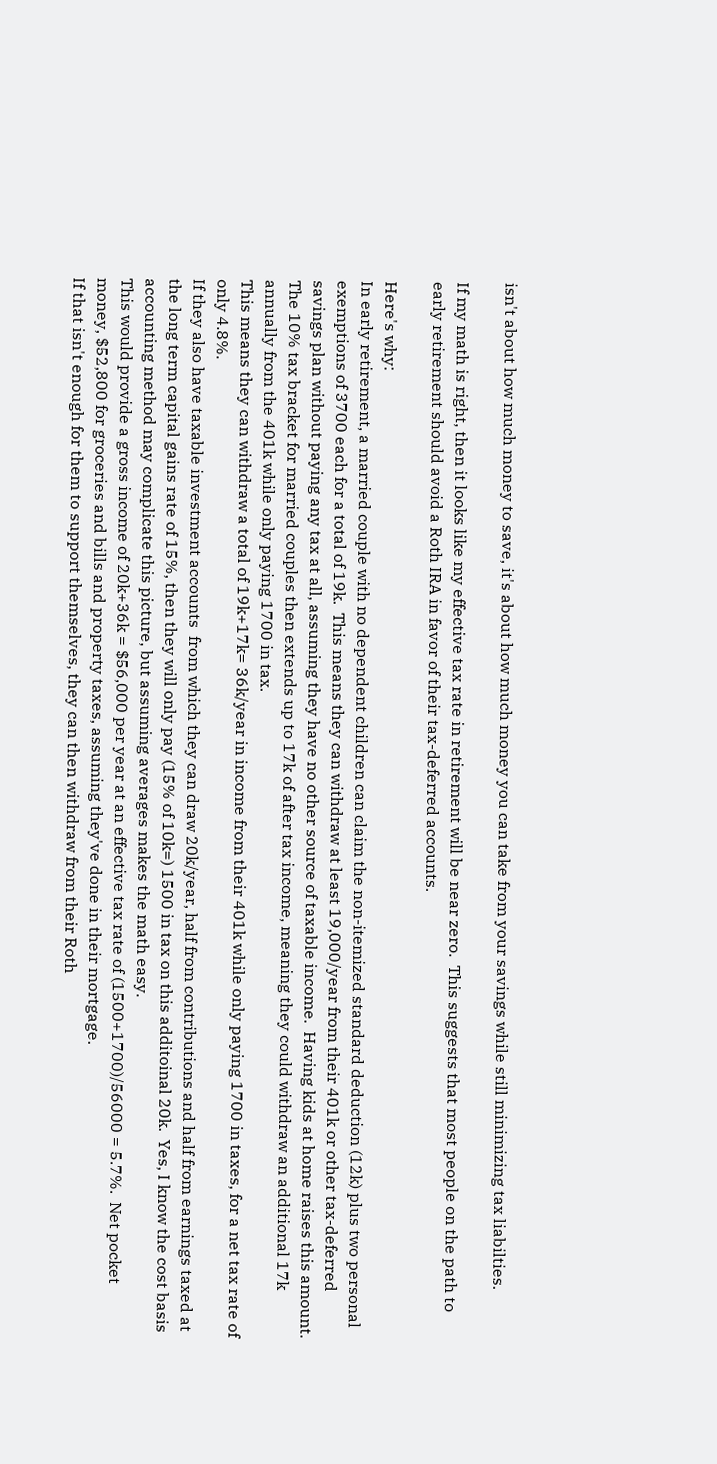isn't about how much money to save, it's about how much money you can take from your savings while still minimizing tax liabilties.

If my math is right, then it looks like my effective tax rate in retirement will be near zero.  This suggests that most people on the path to early retirement should avoid a Roth IRA in favor of their tax-deferred accounts.

Here's why:
In early retirement, a married couple with no dependent children can claim the non-itemized standard deduction (12k) plus two personal exemptions of 3700 each for a total of 19k.  This means they can withdraw at least 19,000/year from their 401k or other tax-deferred savings plan without paying any tax at all, assuming they have no other source of taxable income.  Having kids at home raises this amount.
The 10% tax bracket for married couples then extends up to 17k of after tax income, meaning they could withdraw an additional 17k annually from the 401k while only paying 1700 in tax.
This means they can withdraw a total of 19k+17k= 36k/year in income from their 401k while only paying 1700 in taxes, for a net tax rate of only 4.8%.
If they also have taxable investment accounts  from which they can draw 20k/year, half from contributions and half from earnings taxed at the long term capital gains rate of 15%, then they will only pay (15% of 10k=) 1500 in tax on this additoinal 20k.  Yes, I know the cost basis accounting method may complicate this picture, but assuming averages makes the math easy.
This would provide a gross income of 20k+36k = $56,000 per year at an effective tax rate of (1500+1700)/56000 = 5.7%.  Net pocket money, $52,800 for groceries and bills and property taxes, assuming they've done in their mortgage.
If that isn't enough for them to support themselves, they can then withdraw from their Roth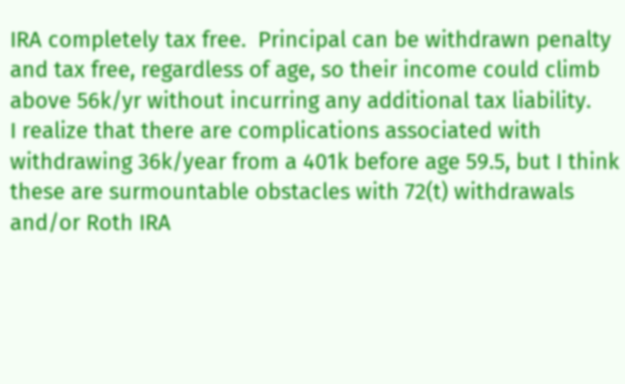IRA completely tax free.  Principal can be withdrawn penalty and tax free, regardless of age, so their income could climb above 56k/yr without incurring any additional tax liability.
I realize that there are complications associated with withdrawing 36k/year from a 401k before age 59.5, but I think these are surmountable obstacles with 72(t) withdrawals and/or Roth IRA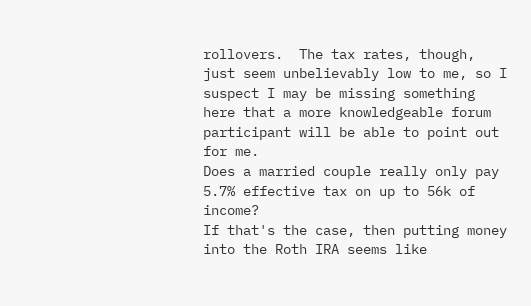rollovers.  The tax rates, though, just seem unbelievably low to me, so I suspect I may be missing something here that a more knowledgeable forum participant will be able to point out for me.
Does a married couple really only pay 5.7% effective tax on up to 56k of income?
If that's the case, then putting money into the Roth IRA seems like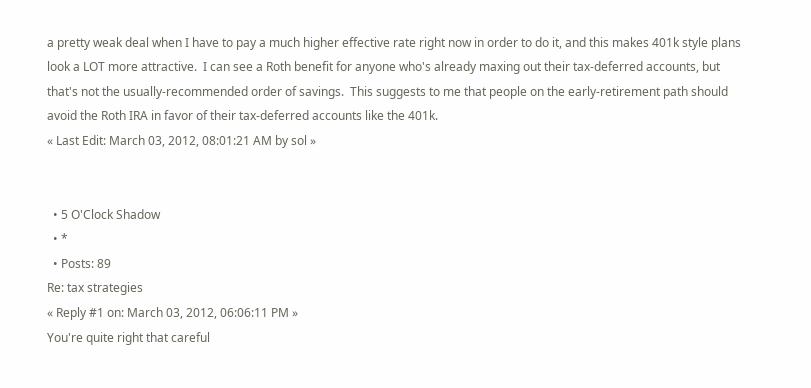a pretty weak deal when I have to pay a much higher effective rate right now in order to do it, and this makes 401k style plans look a LOT more attractive.  I can see a Roth benefit for anyone who's already maxing out their tax-deferred accounts, but that's not the usually-recommended order of savings.  This suggests to me that people on the early-retirement path should avoid the Roth IRA in favor of their tax-deferred accounts like the 401k.
« Last Edit: March 03, 2012, 08:01:21 AM by sol »


  • 5 O'Clock Shadow
  • *
  • Posts: 89
Re: tax strategies
« Reply #1 on: March 03, 2012, 06:06:11 PM »
You're quite right that careful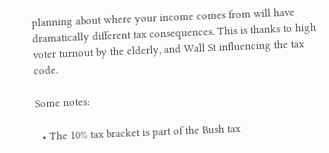planning about where your income comes from will have dramatically different tax consequences. This is thanks to high voter turnout by the elderly, and Wall St influencing the tax code.

Some notes:

  • The 10% tax bracket is part of the Bush tax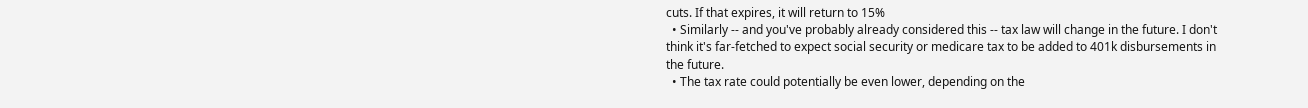cuts. If that expires, it will return to 15%
  • Similarly -- and you've probably already considered this -- tax law will change in the future. I don't think it's far-fetched to expect social security or medicare tax to be added to 401k disbursements in the future.
  • The tax rate could potentially be even lower, depending on the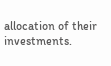allocation of their investments.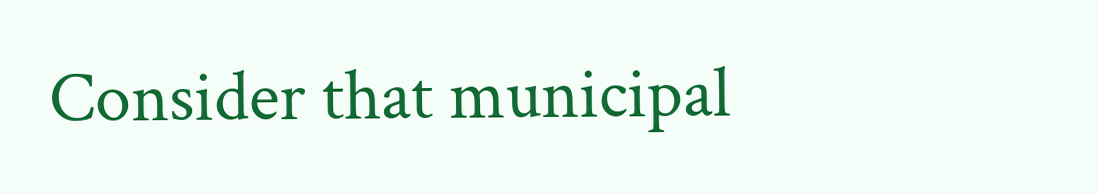Consider that municipal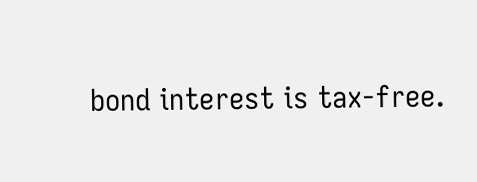bond interest is tax-free.